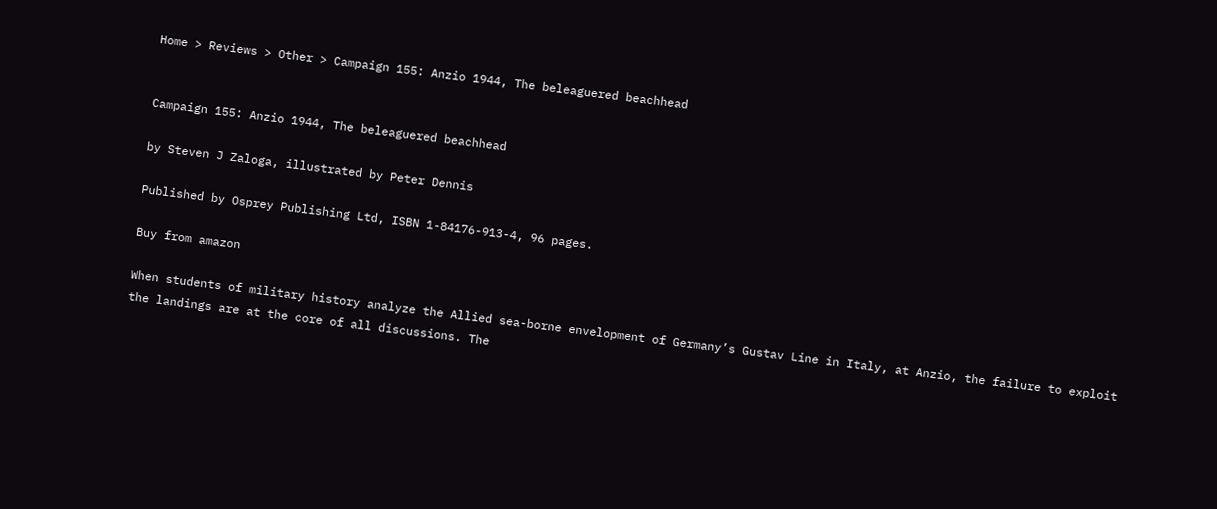Home > Reviews > Other > Campaign 155: Anzio 1944, The beleaguered beachhead


Campaign 155: Anzio 1944, The beleaguered beachhead

by Steven J Zaloga, illustrated by Peter Dennis

Published by Osprey Publishing Ltd, ISBN 1-84176-913-4, 96 pages.

Buy from amazon

When students of military history analyze the Allied sea-borne envelopment of Germany’s Gustav Line in Italy, at Anzio, the failure to exploit the landings are at the core of all discussions. The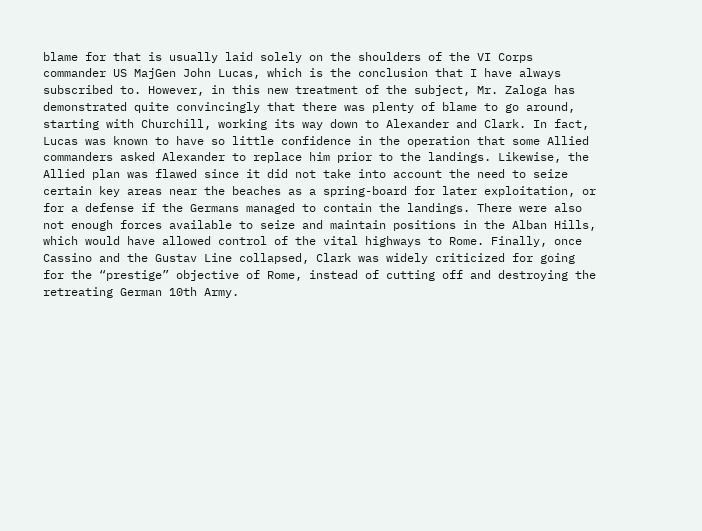blame for that is usually laid solely on the shoulders of the VI Corps commander US MajGen John Lucas, which is the conclusion that I have always subscribed to. However, in this new treatment of the subject, Mr. Zaloga has demonstrated quite convincingly that there was plenty of blame to go around, starting with Churchill, working its way down to Alexander and Clark. In fact, Lucas was known to have so little confidence in the operation that some Allied commanders asked Alexander to replace him prior to the landings. Likewise, the Allied plan was flawed since it did not take into account the need to seize certain key areas near the beaches as a spring-board for later exploitation, or for a defense if the Germans managed to contain the landings. There were also not enough forces available to seize and maintain positions in the Alban Hills, which would have allowed control of the vital highways to Rome. Finally, once Cassino and the Gustav Line collapsed, Clark was widely criticized for going for the “prestige” objective of Rome, instead of cutting off and destroying the retreating German 10th Army.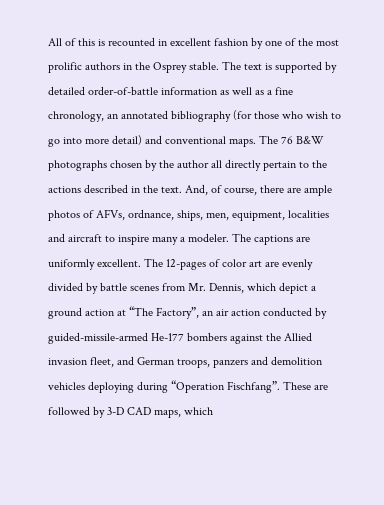All of this is recounted in excellent fashion by one of the most prolific authors in the Osprey stable. The text is supported by detailed order-of-battle information as well as a fine chronology, an annotated bibliography (for those who wish to go into more detail) and conventional maps. The 76 B&W photographs chosen by the author all directly pertain to the actions described in the text. And, of course, there are ample photos of AFVs, ordnance, ships, men, equipment, localities and aircraft to inspire many a modeler. The captions are uniformly excellent. The 12-pages of color art are evenly divided by battle scenes from Mr. Dennis, which depict a ground action at “The Factory”, an air action conducted by guided-missile-armed He-177 bombers against the Allied invasion fleet, and German troops, panzers and demolition vehicles deploying during “Operation Fischfang”. These are followed by 3-D CAD maps, which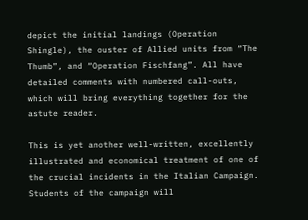depict the initial landings (Operation Shingle), the ouster of Allied units from “The Thumb”, and “Operation Fischfang”. All have detailed comments with numbered call-outs, which will bring everything together for the astute reader.

This is yet another well-written, excellently illustrated and economical treatment of one of the crucial incidents in the Italian Campaign. Students of the campaign will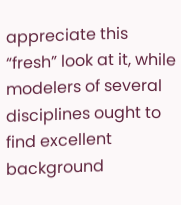appreciate this “fresh” look at it, while modelers of several disciplines ought to find excellent background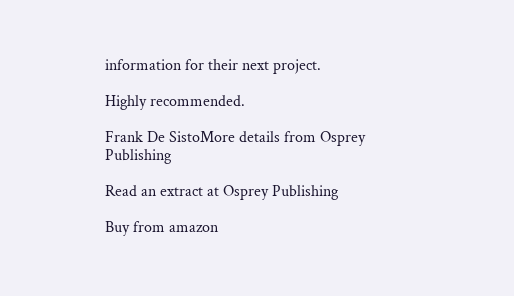information for their next project.

Highly recommended.

Frank De SistoMore details from Osprey Publishing

Read an extract at Osprey Publishing

Buy from amazon